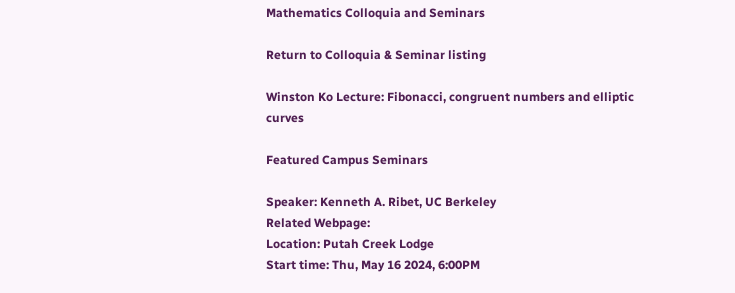Mathematics Colloquia and Seminars

Return to Colloquia & Seminar listing

Winston Ko Lecture: Fibonacci, congruent numbers and elliptic curves

Featured Campus Seminars

Speaker: Kenneth A. Ribet, UC Berkeley
Related Webpage:
Location: Putah Creek Lodge
Start time: Thu, May 16 2024, 6:00PM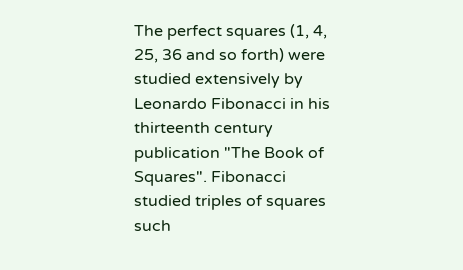The perfect squares (1, 4, 25, 36 and so forth) were studied extensively by Leonardo Fibonacci in his thirteenth century publication "The Book of Squares". Fibonacci studied triples of squares such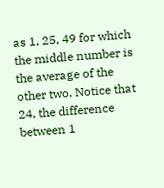as 1, 25, 49 for which the middle number is the average of the other two. Notice that 24, the difference between 1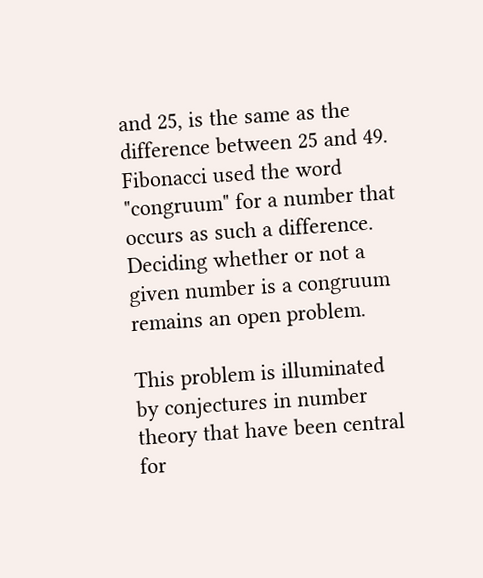and 25, is the same as the difference between 25 and 49. Fibonacci used the word "congruum" for a number that occurs as such a difference. Deciding whether or not a given number is a congruum remains an open problem.

This problem is illuminated by conjectures in number theory that have been central for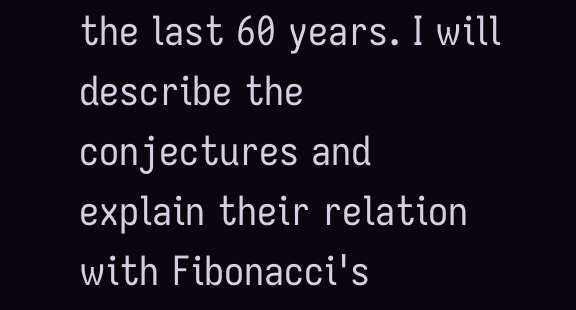the last 60 years. I will describe the conjectures and explain their relation with Fibonacci's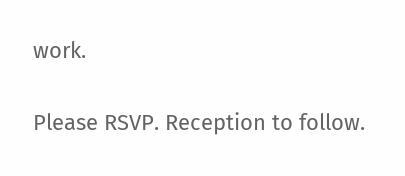work.

Please RSVP. Reception to follow.